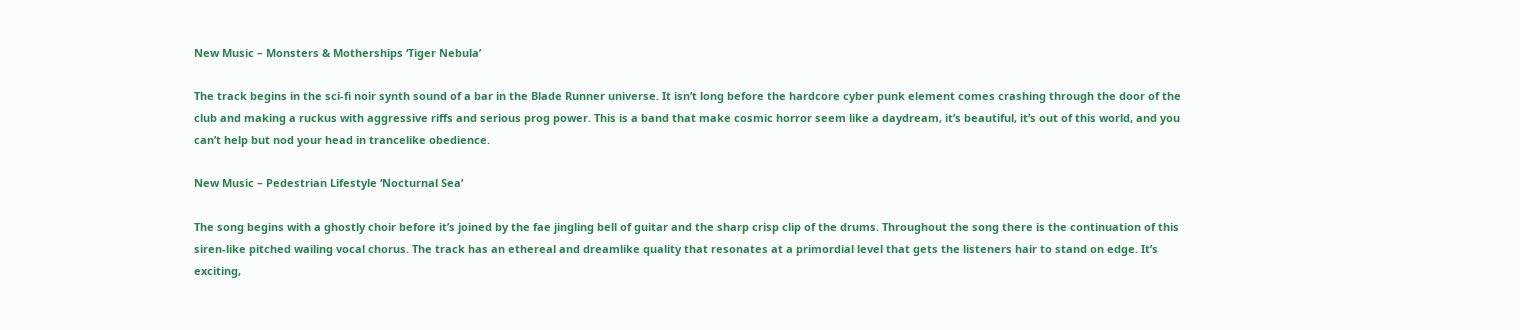New Music – Monsters & Motherships ‘Tiger Nebula’

The track begins in the sci-fi noir synth sound of a bar in the Blade Runner universe. It isn’t long before the hardcore cyber punk element comes crashing through the door of the club and making a ruckus with aggressive riffs and serious prog power. This is a band that make cosmic horror seem like a daydream, it’s beautiful, it’s out of this world, and you can’t help but nod your head in trancelike obedience.

New Music – Pedestrian Lifestyle ‘Nocturnal Sea’

The song begins with a ghostly choir before it’s joined by the fae jingling bell of guitar and the sharp crisp clip of the drums. Throughout the song there is the continuation of this siren-like pitched wailing vocal chorus. The track has an ethereal and dreamlike quality that resonates at a primordial level that gets the listeners hair to stand on edge. It’s exciting,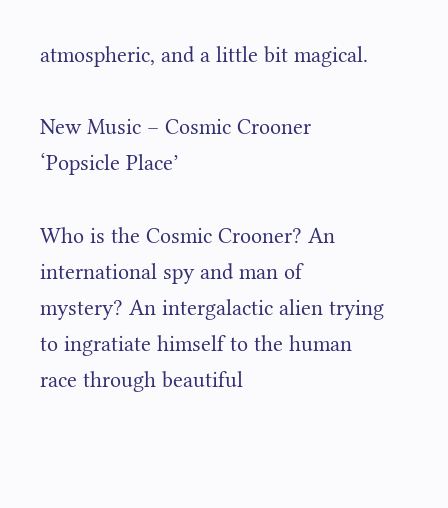atmospheric, and a little bit magical.

New Music – Cosmic Crooner ‘Popsicle Place’

Who is the Cosmic Crooner? An international spy and man of mystery? An intergalactic alien trying to ingratiate himself to the human race through beautiful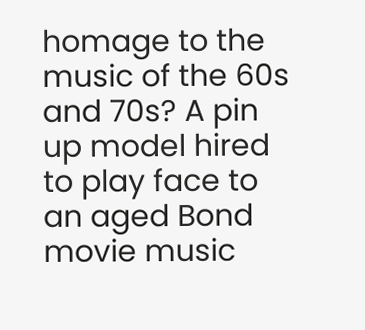homage to the music of the 60s and 70s? A pin up model hired to play face to an aged Bond movie music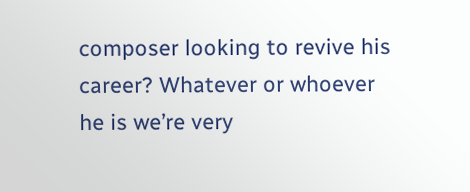composer looking to revive his career? Whatever or whoever he is we’re very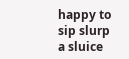happy to sip slurp a sluice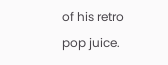of his retro pop juice.